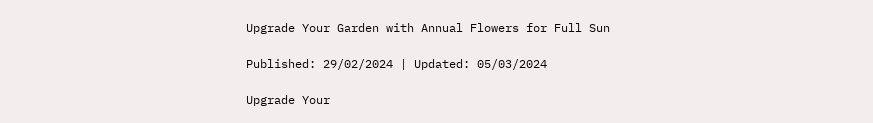Upgrade Your Garden with Annual Flowers for Full Sun

Published: 29/02/2024 | Updated: 05/03/2024

Upgrade Your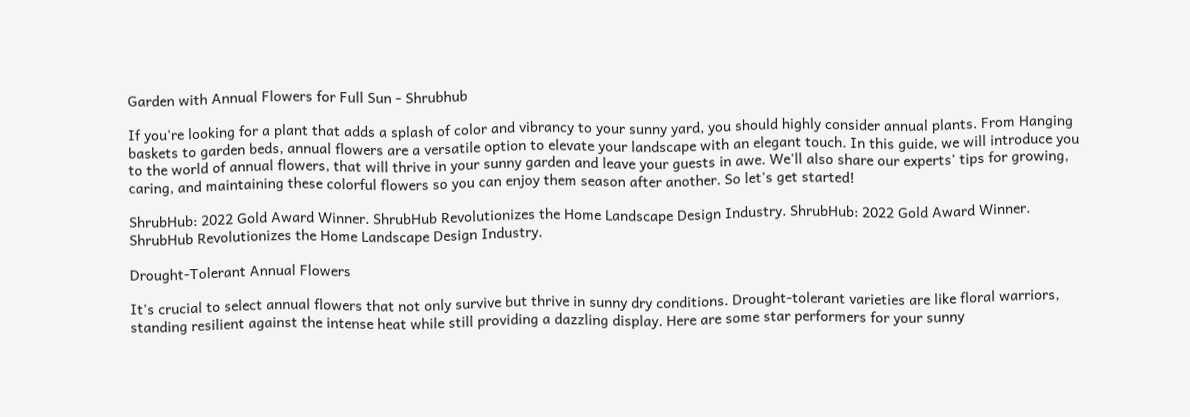Garden with Annual Flowers for Full Sun - Shrubhub

If you're looking for a plant that adds a splash of color and vibrancy to your sunny yard, you should highly consider annual plants. From Hanging baskets to garden beds, annual flowers are a versatile option to elevate your landscape with an elegant touch. In this guide, we will introduce you to the world of annual flowers, that will thrive in your sunny garden and leave your guests in awe. We'll also share our experts' tips for growing, caring, and maintaining these colorful flowers so you can enjoy them season after another. So let's get started!

ShrubHub: 2022 Gold Award Winner. ShrubHub Revolutionizes the Home Landscape Design Industry. ShrubHub: 2022 Gold Award Winner. ShrubHub Revolutionizes the Home Landscape Design Industry.

Drought-Tolerant Annual Flowers

It's crucial to select annual flowers that not only survive but thrive in sunny dry conditions. Drought-tolerant varieties are like floral warriors, standing resilient against the intense heat while still providing a dazzling display. Here are some star performers for your sunny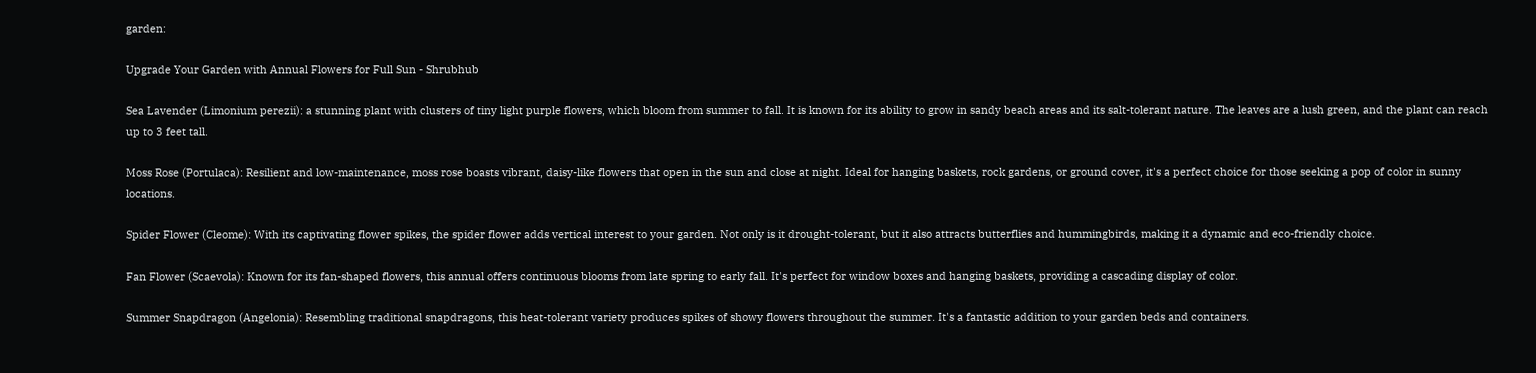garden:

Upgrade Your Garden with Annual Flowers for Full Sun - Shrubhub

Sea Lavender (Limonium perezii): a stunning plant with clusters of tiny light purple flowers, which bloom from summer to fall. It is known for its ability to grow in sandy beach areas and its salt-tolerant nature. The leaves are a lush green, and the plant can reach up to 3 feet tall.

Moss Rose (Portulaca): Resilient and low-maintenance, moss rose boasts vibrant, daisy-like flowers that open in the sun and close at night. Ideal for hanging baskets, rock gardens, or ground cover, it's a perfect choice for those seeking a pop of color in sunny locations.

Spider Flower (Cleome): With its captivating flower spikes, the spider flower adds vertical interest to your garden. Not only is it drought-tolerant, but it also attracts butterflies and hummingbirds, making it a dynamic and eco-friendly choice.

Fan Flower (Scaevola): Known for its fan-shaped flowers, this annual offers continuous blooms from late spring to early fall. It's perfect for window boxes and hanging baskets, providing a cascading display of color.

Summer Snapdragon (Angelonia): Resembling traditional snapdragons, this heat-tolerant variety produces spikes of showy flowers throughout the summer. It's a fantastic addition to your garden beds and containers.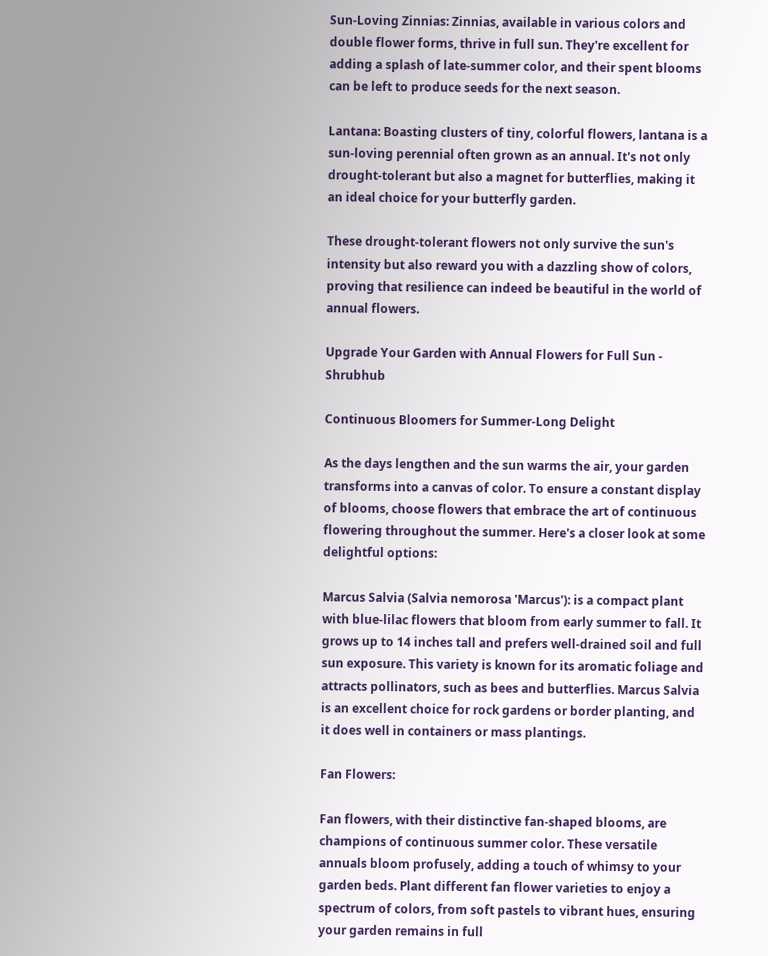Sun-Loving Zinnias: Zinnias, available in various colors and double flower forms, thrive in full sun. They're excellent for adding a splash of late-summer color, and their spent blooms can be left to produce seeds for the next season.

Lantana: Boasting clusters of tiny, colorful flowers, lantana is a sun-loving perennial often grown as an annual. It's not only drought-tolerant but also a magnet for butterflies, making it an ideal choice for your butterfly garden.

These drought-tolerant flowers not only survive the sun's intensity but also reward you with a dazzling show of colors, proving that resilience can indeed be beautiful in the world of annual flowers.

Upgrade Your Garden with Annual Flowers for Full Sun - Shrubhub

Continuous Bloomers for Summer-Long Delight

As the days lengthen and the sun warms the air, your garden transforms into a canvas of color. To ensure a constant display of blooms, choose flowers that embrace the art of continuous flowering throughout the summer. Here's a closer look at some delightful options:

Marcus Salvia (Salvia nemorosa 'Marcus'): is a compact plant with blue-lilac flowers that bloom from early summer to fall. It grows up to 14 inches tall and prefers well-drained soil and full sun exposure. This variety is known for its aromatic foliage and attracts pollinators, such as bees and butterflies. Marcus Salvia is an excellent choice for rock gardens or border planting, and it does well in containers or mass plantings.

Fan Flowers:

Fan flowers, with their distinctive fan-shaped blooms, are champions of continuous summer color. These versatile annuals bloom profusely, adding a touch of whimsy to your garden beds. Plant different fan flower varieties to enjoy a spectrum of colors, from soft pastels to vibrant hues, ensuring your garden remains in full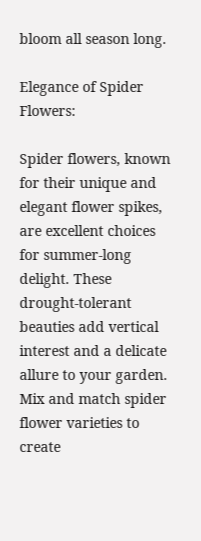bloom all season long.

Elegance of Spider Flowers:

Spider flowers, known for their unique and elegant flower spikes, are excellent choices for summer-long delight. These drought-tolerant beauties add vertical interest and a delicate allure to your garden. Mix and match spider flower varieties to create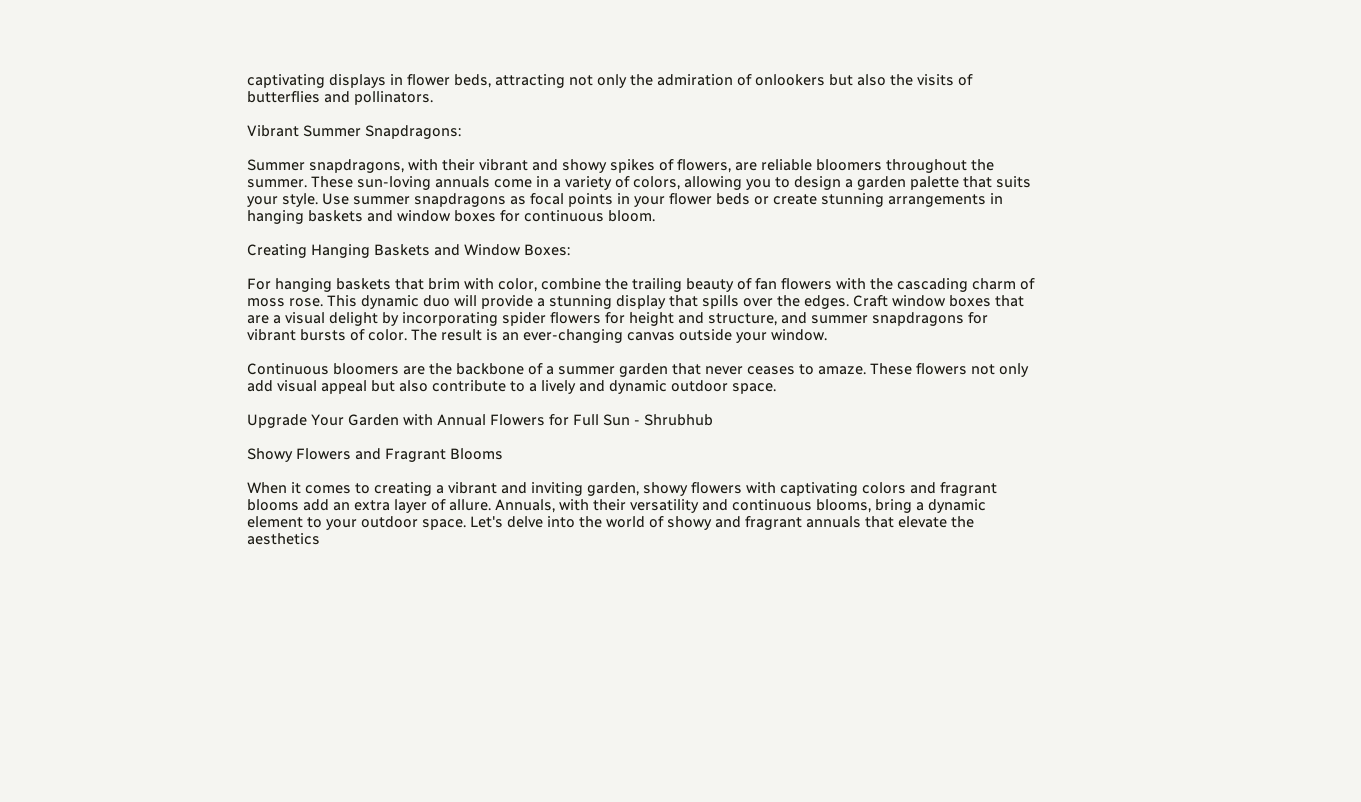captivating displays in flower beds, attracting not only the admiration of onlookers but also the visits of butterflies and pollinators.

Vibrant Summer Snapdragons:

Summer snapdragons, with their vibrant and showy spikes of flowers, are reliable bloomers throughout the summer. These sun-loving annuals come in a variety of colors, allowing you to design a garden palette that suits your style. Use summer snapdragons as focal points in your flower beds or create stunning arrangements in hanging baskets and window boxes for continuous bloom.

Creating Hanging Baskets and Window Boxes:

For hanging baskets that brim with color, combine the trailing beauty of fan flowers with the cascading charm of moss rose. This dynamic duo will provide a stunning display that spills over the edges. Craft window boxes that are a visual delight by incorporating spider flowers for height and structure, and summer snapdragons for vibrant bursts of color. The result is an ever-changing canvas outside your window.

Continuous bloomers are the backbone of a summer garden that never ceases to amaze. These flowers not only add visual appeal but also contribute to a lively and dynamic outdoor space.

Upgrade Your Garden with Annual Flowers for Full Sun - Shrubhub

Showy Flowers and Fragrant Blooms

When it comes to creating a vibrant and inviting garden, showy flowers with captivating colors and fragrant blooms add an extra layer of allure. Annuals, with their versatility and continuous blooms, bring a dynamic element to your outdoor space. Let's delve into the world of showy and fragrant annuals that elevate the aesthetics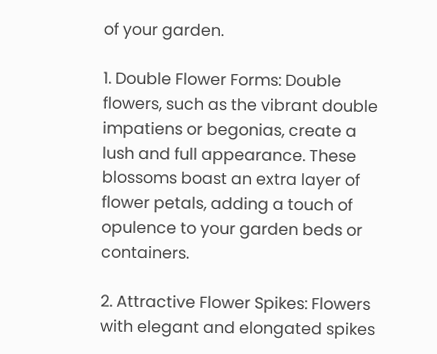of your garden.

1. Double Flower Forms: Double flowers, such as the vibrant double impatiens or begonias, create a lush and full appearance. These blossoms boast an extra layer of flower petals, adding a touch of opulence to your garden beds or containers.

2. Attractive Flower Spikes: Flowers with elegant and elongated spikes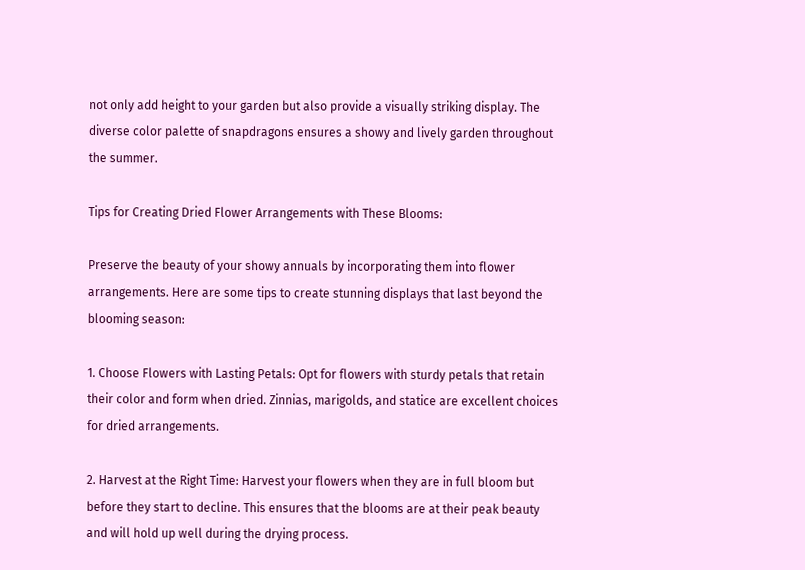not only add height to your garden but also provide a visually striking display. The diverse color palette of snapdragons ensures a showy and lively garden throughout the summer.

Tips for Creating Dried Flower Arrangements with These Blooms:

Preserve the beauty of your showy annuals by incorporating them into flower arrangements. Here are some tips to create stunning displays that last beyond the blooming season:

1. Choose Flowers with Lasting Petals: Opt for flowers with sturdy petals that retain their color and form when dried. Zinnias, marigolds, and statice are excellent choices for dried arrangements.

2. Harvest at the Right Time: Harvest your flowers when they are in full bloom but before they start to decline. This ensures that the blooms are at their peak beauty and will hold up well during the drying process.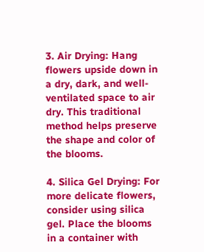3. Air Drying: Hang flowers upside down in a dry, dark, and well-ventilated space to air dry. This traditional method helps preserve the shape and color of the blooms.

4. Silica Gel Drying: For more delicate flowers, consider using silica gel. Place the blooms in a container with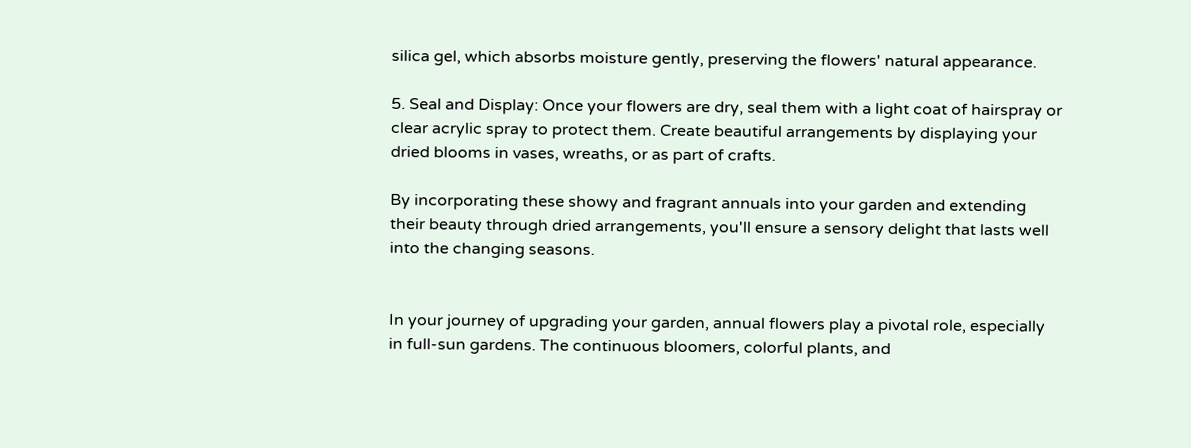silica gel, which absorbs moisture gently, preserving the flowers' natural appearance.

5. Seal and Display: Once your flowers are dry, seal them with a light coat of hairspray or clear acrylic spray to protect them. Create beautiful arrangements by displaying your dried blooms in vases, wreaths, or as part of crafts.

By incorporating these showy and fragrant annuals into your garden and extending their beauty through dried arrangements, you'll ensure a sensory delight that lasts well into the changing seasons.


In your journey of upgrading your garden, annual flowers play a pivotal role, especially in full-sun gardens. The continuous bloomers, colorful plants, and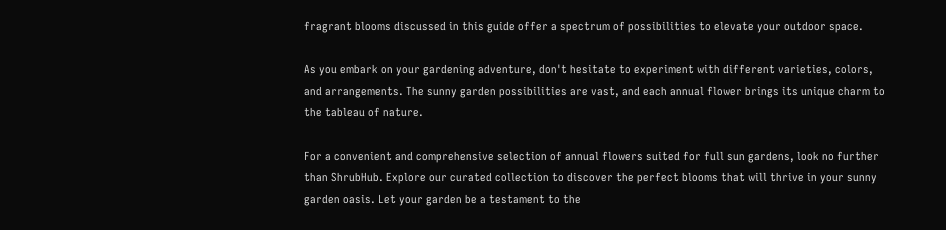fragrant blooms discussed in this guide offer a spectrum of possibilities to elevate your outdoor space.

As you embark on your gardening adventure, don't hesitate to experiment with different varieties, colors, and arrangements. The sunny garden possibilities are vast, and each annual flower brings its unique charm to the tableau of nature.

For a convenient and comprehensive selection of annual flowers suited for full sun gardens, look no further than ShrubHub. Explore our curated collection to discover the perfect blooms that will thrive in your sunny garden oasis. Let your garden be a testament to the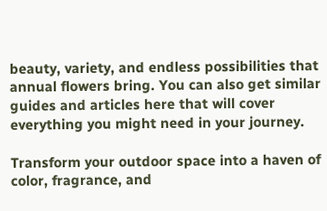beauty, variety, and endless possibilities that annual flowers bring. You can also get similar guides and articles here that will cover everything you might need in your journey.

Transform your outdoor space into a haven of color, fragrance, and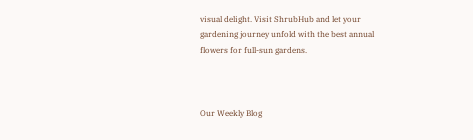visual delight. Visit ShrubHub and let your gardening journey unfold with the best annual flowers for full-sun gardens.



Our Weekly Blog